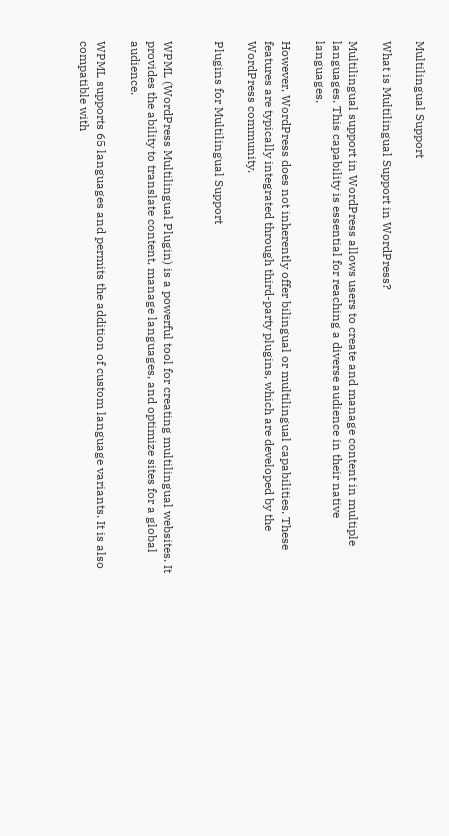Multilingual Support

What is Multilingual Support in WordPress?

Multilingual support in WordPress allows users to create and manage content in multiple languages. This capability is essential for reaching a diverse audience in their native languages.

However, WordPress does not inherently offer bilingual or multilingual capabilities. These features are typically integrated through third-party plugins, which are developed by the WordPress community.

Plugins for Multilingual Support


WPML (WordPress Multilingual Plugin) is a powerful tool for creating multilingual websites. It provides the ability to translate content, manage languages, and optimize sites for a global audience.

WPML supports 65 languages and permits the addition of custom language variants. It is also compatible with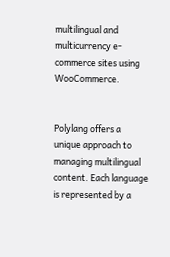multilingual and multicurrency e-commerce sites using WooCommerce.


Polylang offers a unique approach to managing multilingual content. Each language is represented by a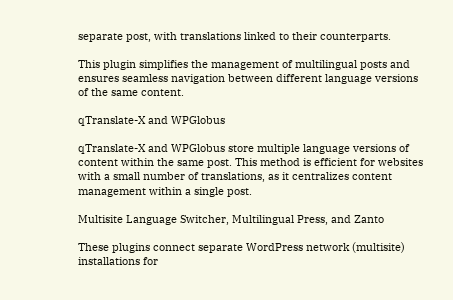separate post, with translations linked to their counterparts.

This plugin simplifies the management of multilingual posts and ensures seamless navigation between different language versions of the same content.

qTranslate-X and WPGlobus

qTranslate-X and WPGlobus store multiple language versions of content within the same post. This method is efficient for websites with a small number of translations, as it centralizes content management within a single post.

Multisite Language Switcher, Multilingual Press, and Zanto

These plugins connect separate WordPress network (multisite) installations for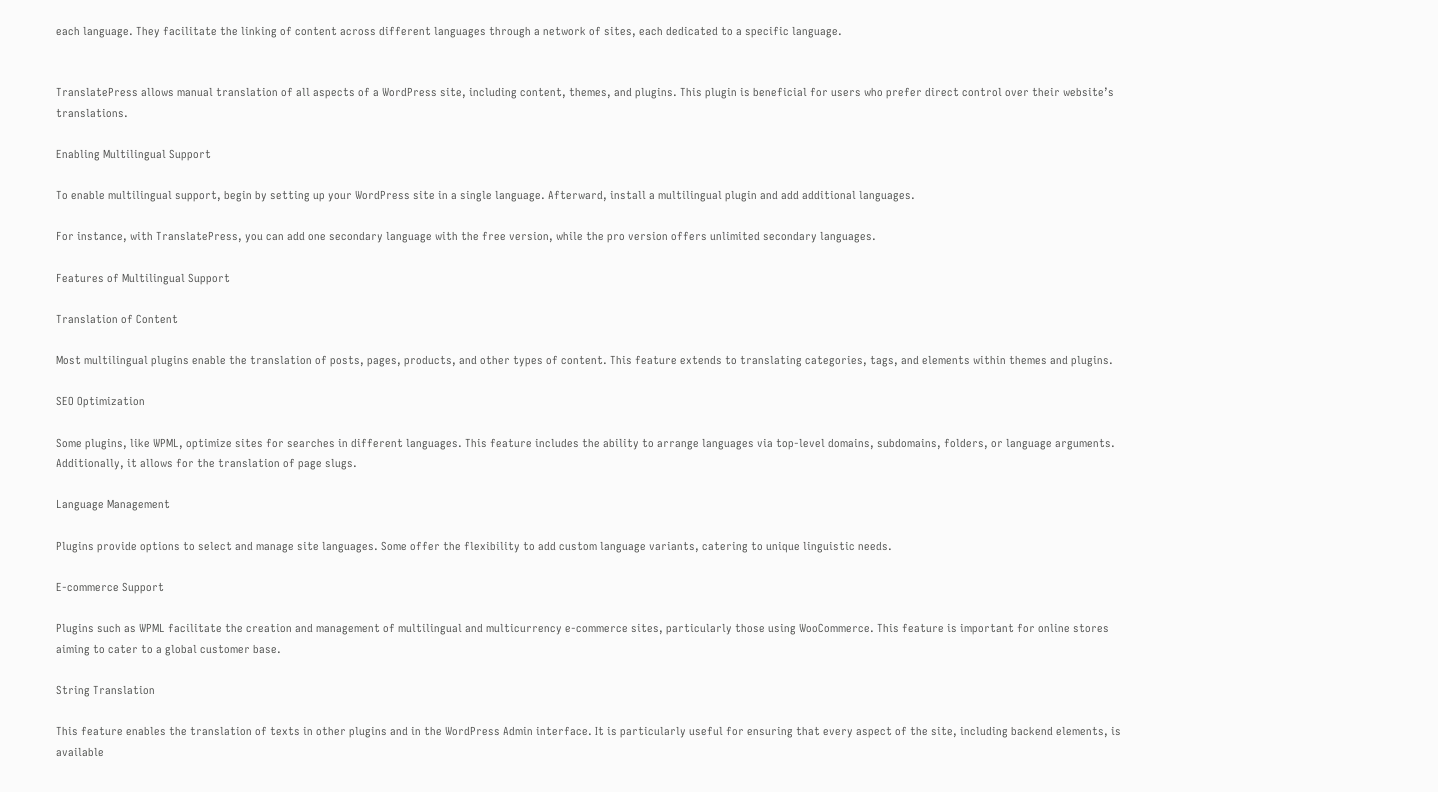each language. They facilitate the linking of content across different languages through a network of sites, each dedicated to a specific language.


TranslatePress allows manual translation of all aspects of a WordPress site, including content, themes, and plugins. This plugin is beneficial for users who prefer direct control over their website’s translations.

Enabling Multilingual Support

To enable multilingual support, begin by setting up your WordPress site in a single language. Afterward, install a multilingual plugin and add additional languages.

For instance, with TranslatePress, you can add one secondary language with the free version, while the pro version offers unlimited secondary languages.

Features of Multilingual Support

Translation of Content

Most multilingual plugins enable the translation of posts, pages, products, and other types of content. This feature extends to translating categories, tags, and elements within themes and plugins.

SEO Optimization

Some plugins, like WPML, optimize sites for searches in different languages. This feature includes the ability to arrange languages via top-level domains, subdomains, folders, or language arguments. Additionally, it allows for the translation of page slugs.

Language Management

Plugins provide options to select and manage site languages. Some offer the flexibility to add custom language variants, catering to unique linguistic needs.

E-commerce Support

Plugins such as WPML facilitate the creation and management of multilingual and multicurrency e-commerce sites, particularly those using WooCommerce. This feature is important for online stores aiming to cater to a global customer base.

String Translation

This feature enables the translation of texts in other plugins and in the WordPress Admin interface. It is particularly useful for ensuring that every aspect of the site, including backend elements, is available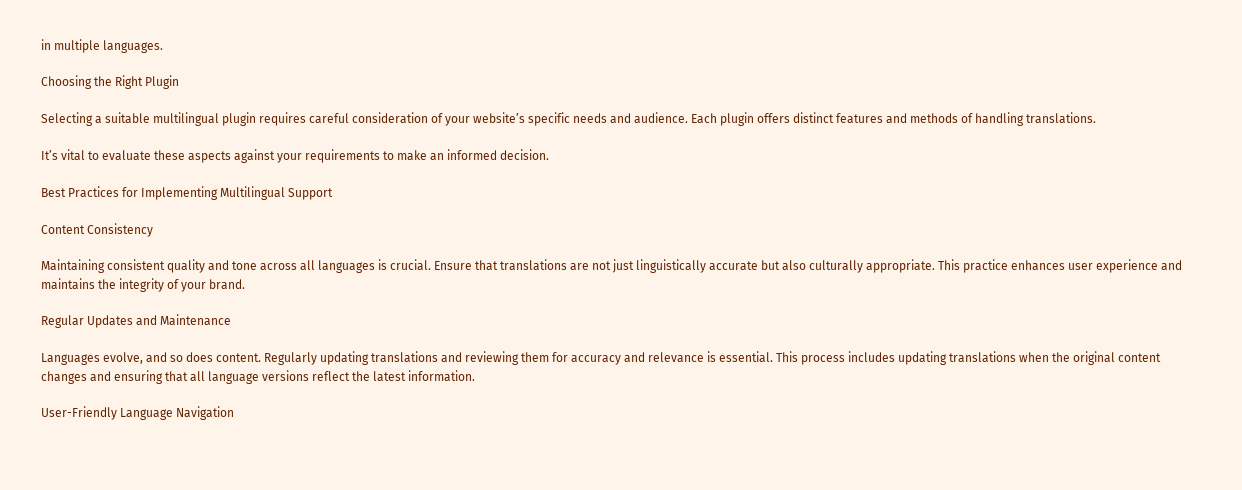in multiple languages.

Choosing the Right Plugin

Selecting a suitable multilingual plugin requires careful consideration of your website’s specific needs and audience. Each plugin offers distinct features and methods of handling translations.

It’s vital to evaluate these aspects against your requirements to make an informed decision.

Best Practices for Implementing Multilingual Support

Content Consistency

Maintaining consistent quality and tone across all languages is crucial. Ensure that translations are not just linguistically accurate but also culturally appropriate. This practice enhances user experience and maintains the integrity of your brand.

Regular Updates and Maintenance

Languages evolve, and so does content. Regularly updating translations and reviewing them for accuracy and relevance is essential. This process includes updating translations when the original content changes and ensuring that all language versions reflect the latest information.

User-Friendly Language Navigation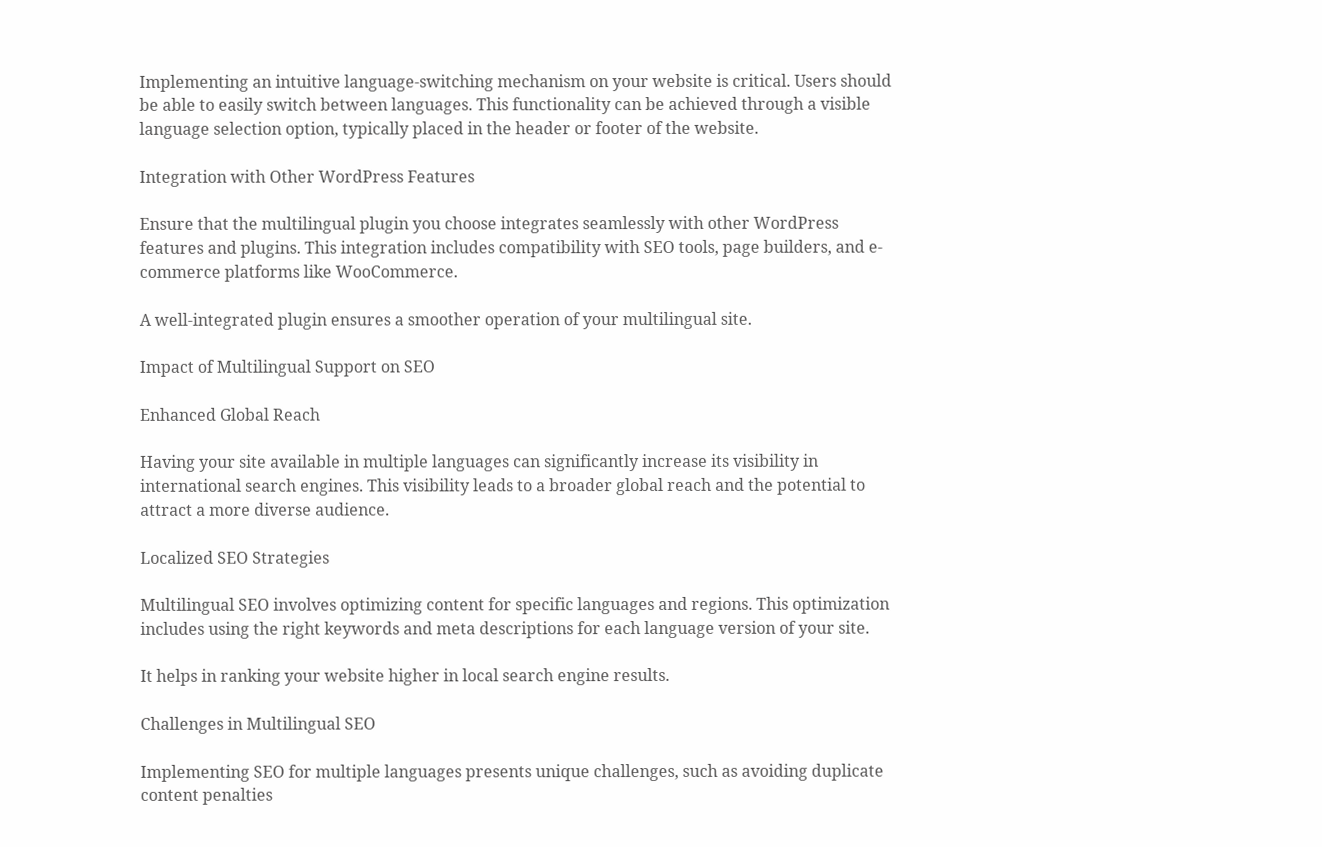Implementing an intuitive language-switching mechanism on your website is critical. Users should be able to easily switch between languages. This functionality can be achieved through a visible language selection option, typically placed in the header or footer of the website.

Integration with Other WordPress Features

Ensure that the multilingual plugin you choose integrates seamlessly with other WordPress features and plugins. This integration includes compatibility with SEO tools, page builders, and e-commerce platforms like WooCommerce.

A well-integrated plugin ensures a smoother operation of your multilingual site.

Impact of Multilingual Support on SEO

Enhanced Global Reach

Having your site available in multiple languages can significantly increase its visibility in international search engines. This visibility leads to a broader global reach and the potential to attract a more diverse audience.

Localized SEO Strategies

Multilingual SEO involves optimizing content for specific languages and regions. This optimization includes using the right keywords and meta descriptions for each language version of your site.

It helps in ranking your website higher in local search engine results.

Challenges in Multilingual SEO

Implementing SEO for multiple languages presents unique challenges, such as avoiding duplicate content penalties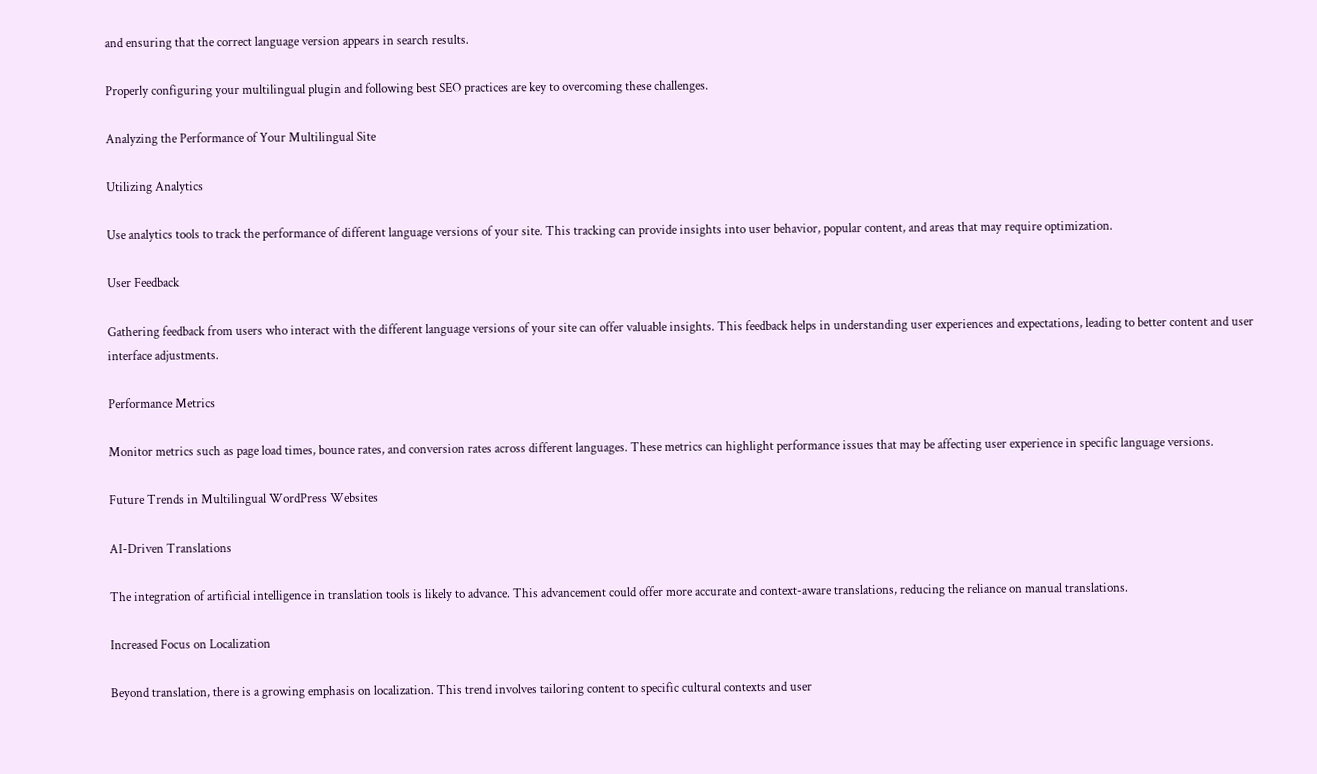and ensuring that the correct language version appears in search results.

Properly configuring your multilingual plugin and following best SEO practices are key to overcoming these challenges.

Analyzing the Performance of Your Multilingual Site

Utilizing Analytics

Use analytics tools to track the performance of different language versions of your site. This tracking can provide insights into user behavior, popular content, and areas that may require optimization.

User Feedback

Gathering feedback from users who interact with the different language versions of your site can offer valuable insights. This feedback helps in understanding user experiences and expectations, leading to better content and user interface adjustments.

Performance Metrics

Monitor metrics such as page load times, bounce rates, and conversion rates across different languages. These metrics can highlight performance issues that may be affecting user experience in specific language versions.

Future Trends in Multilingual WordPress Websites

AI-Driven Translations

The integration of artificial intelligence in translation tools is likely to advance. This advancement could offer more accurate and context-aware translations, reducing the reliance on manual translations.

Increased Focus on Localization

Beyond translation, there is a growing emphasis on localization. This trend involves tailoring content to specific cultural contexts and user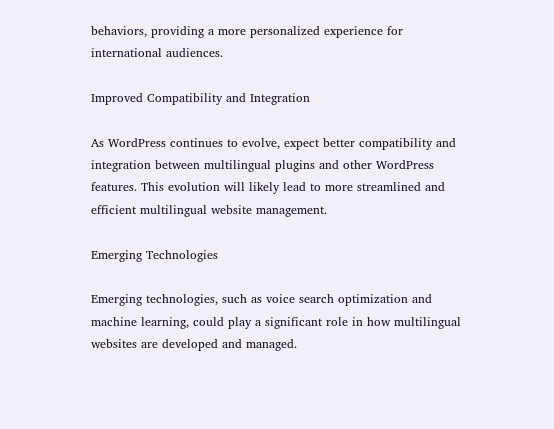behaviors, providing a more personalized experience for international audiences.

Improved Compatibility and Integration

As WordPress continues to evolve, expect better compatibility and integration between multilingual plugins and other WordPress features. This evolution will likely lead to more streamlined and efficient multilingual website management.

Emerging Technologies

Emerging technologies, such as voice search optimization and machine learning, could play a significant role in how multilingual websites are developed and managed.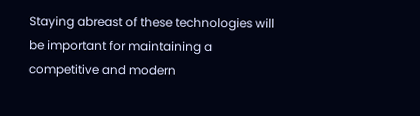Staying abreast of these technologies will be important for maintaining a competitive and modern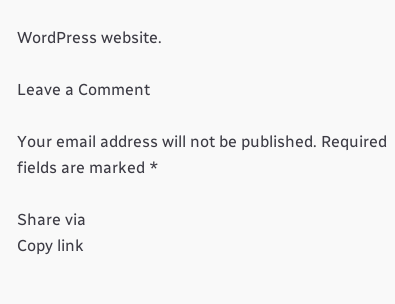WordPress website.

Leave a Comment

Your email address will not be published. Required fields are marked *

Share via
Copy link